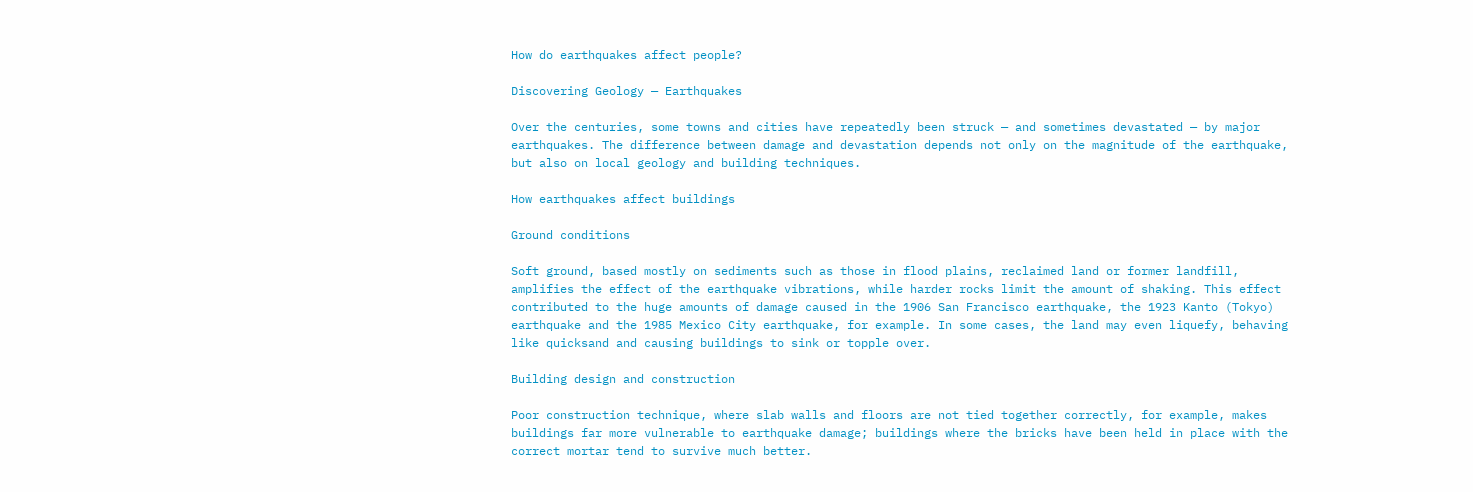How do earthquakes affect people?

Discovering Geology — Earthquakes

Over the centuries, some towns and cities have repeatedly been struck — and sometimes devastated — by major earthquakes. The difference between damage and devastation depends not only on the magnitude of the earthquake, but also on local geology and building techniques.

How earthquakes affect buildings

Ground conditions

Soft ground, based mostly on sediments such as those in flood plains, reclaimed land or former landfill, amplifies the effect of the earthquake vibrations, while harder rocks limit the amount of shaking. This effect contributed to the huge amounts of damage caused in the 1906 San Francisco earthquake, the 1923 Kanto (Tokyo) earthquake and the 1985 Mexico City earthquake, for example. In some cases, the land may even liquefy, behaving like quicksand and causing buildings to sink or topple over.

Building design and construction

Poor construction technique, where slab walls and floors are not tied together correctly, for example, makes buildings far more vulnerable to earthquake damage; buildings where the bricks have been held in place with the correct mortar tend to survive much better.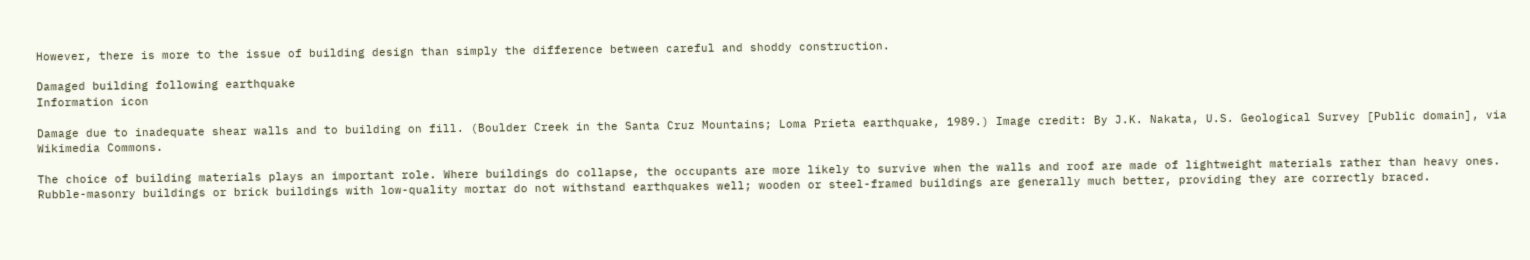However, there is more to the issue of building design than simply the difference between careful and shoddy construction.

Damaged building following earthquake
Information icon

Damage due to inadequate shear walls and to building on fill. (Boulder Creek in the Santa Cruz Mountains; Loma Prieta earthquake, 1989.) Image credit: By J.K. Nakata, U.S. Geological Survey [Public domain], via Wikimedia Commons.

The choice of building materials plays an important role. Where buildings do collapse, the occupants are more likely to survive when the walls and roof are made of lightweight materials rather than heavy ones. Rubble-masonry buildings or brick buildings with low-quality mortar do not withstand earthquakes well; wooden or steel-framed buildings are generally much better, providing they are correctly braced.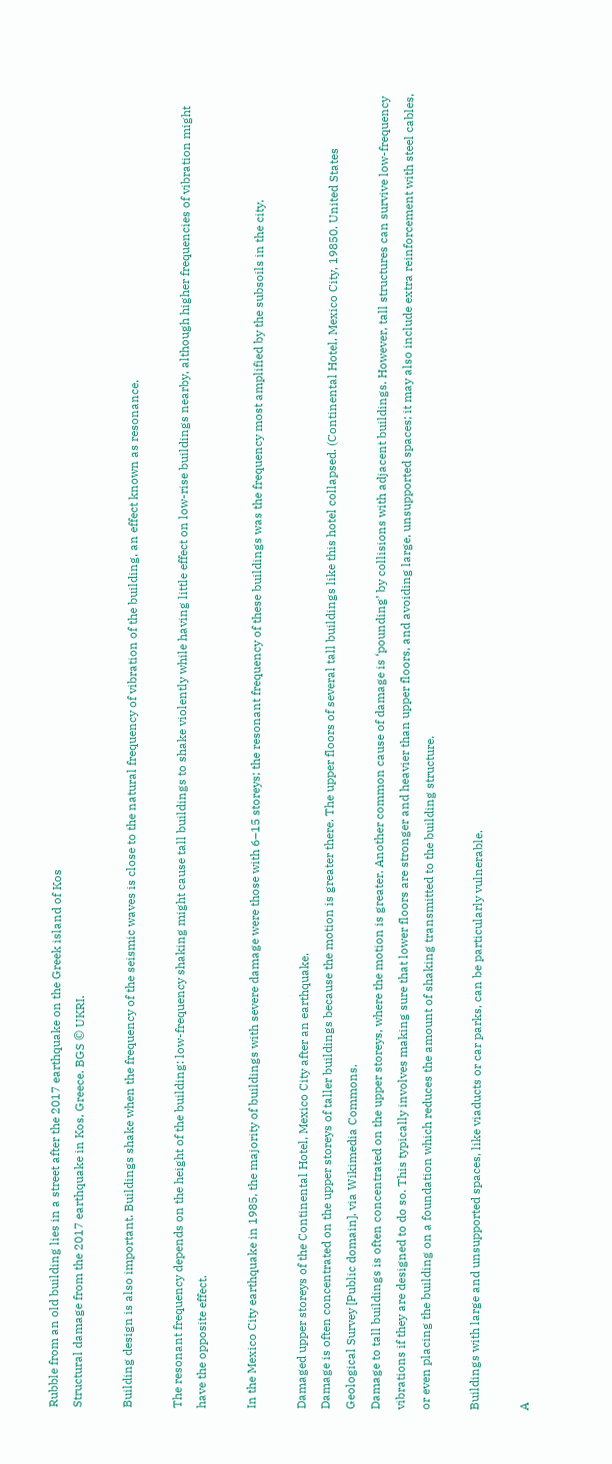Rubble from an old building lies in a street after the 2017 earthquake on the Greek island of Kos
Structural damage from the 2017 earthquake in Kos, Greece. BGS © UKRI.

Building design is also important. Buildings shake when the frequency of the seismic waves is close to the natural frequency of vibration of the building, an effect known as resonance.

The resonant frequency depends on the height of the building: low-frequency shaking might cause tall buildings to shake violently while having little effect on low-rise buildings nearby, although higher frequencies of vibration might have the opposite effect.

In the Mexico City earthquake in 1985, the majority of buildings with severe damage were those with 6–15 storeys; the resonant frequency of these buildings was the frequency most amplified by the subsoils in the city.

Damaged upper storeys of the Continental Hotel, Mexico City after an earthquake.
Damage is often concentrated on the upper storeys of taller buildings because the motion is greater there. The upper floors of several tall buildings like this hotel collapsed. (Continental Hotel, Mexico City, 19850. United States Geological Survey [Public domain], via Wikimedia Commons.
Damage to tall buildings is often concentrated on the upper storeys, where the motion is greater. Another common cause of damage is ‘pounding’ by collisions with adjacent buildings. However, tall structures can survive low-frequency vibrations if they are designed to do so. This typically involves making sure that lower floors are stronger and heavier than upper floors, and avoiding large, unsupported spaces; it may also include extra reinforcement with steel cables, or even placing the building on a foundation which reduces the amount of shaking transmitted to the building structure.

Buildings with large and unsupported spaces, like viaducts or car parks, can be particularly vulnerable.

A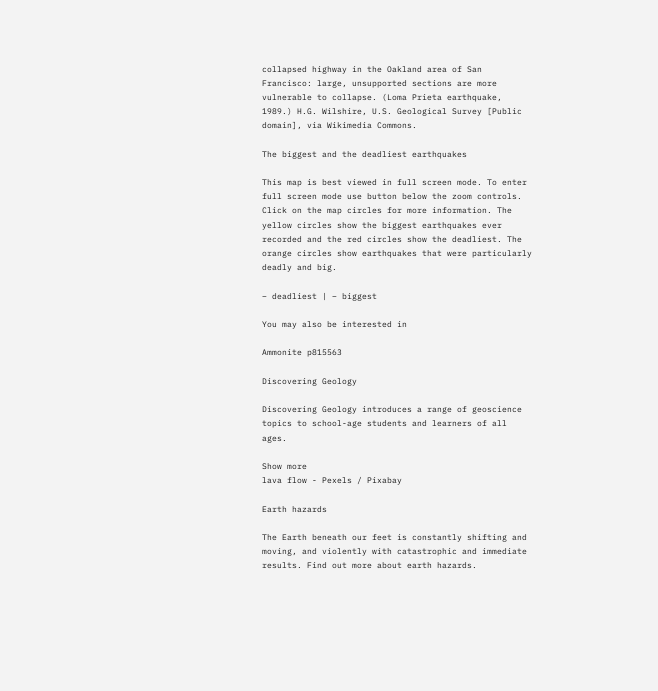collapsed highway in the Oakland area of San Francisco: large, unsupported sections are more vulnerable to collapse. (Loma Prieta earthquake, 1989.) H.G. Wilshire, U.S. Geological Survey [Public domain], via Wikimedia Commons.

The biggest and the deadliest earthquakes

This map is best viewed in full screen mode. To enter full screen mode use button below the zoom controls. Click on the map circles for more information. The yellow circles show the biggest earthquakes ever recorded and the red circles show the deadliest. The orange circles show earthquakes that were particularly deadly and big.

– deadliest | – biggest

You may also be interested in

Ammonite p815563

Discovering Geology

Discovering Geology introduces a range of geoscience topics to school-age students and learners of all ages.

Show more
lava flow - Pexels / Pixabay

Earth hazards

The Earth beneath our feet is constantly shifting and moving, and violently with catastrophic and immediate results. Find out more about earth hazards.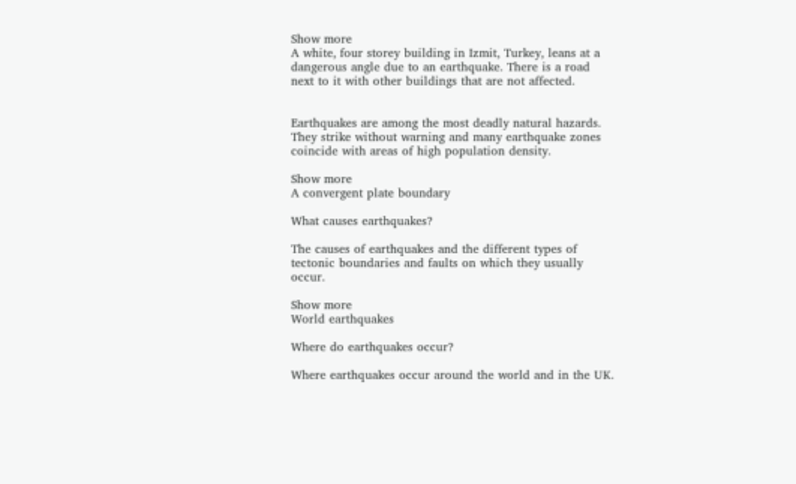Show more
A white, four storey building in Izmit, Turkey, leans at a dangerous angle due to an earthquake. There is a road next to it with other buildings that are not affected.


Earthquakes are among the most deadly natural hazards. They strike without warning and many earthquake zones coincide with areas of high population density.

Show more
A convergent plate boundary

What causes earthquakes?

The causes of earthquakes and the different types of tectonic boundaries and faults on which they usually occur.

Show more
World earthquakes

Where do earthquakes occur?

Where earthquakes occur around the world and in the UK.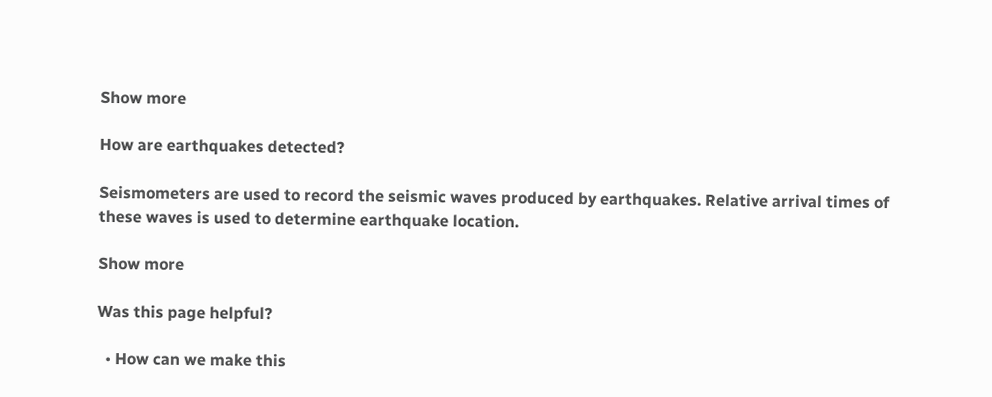Show more

How are earthquakes detected?

Seismometers are used to record the seismic waves produced by earthquakes. Relative arrival times of these waves is used to determine earthquake location.

Show more

Was this page helpful?

  • How can we make this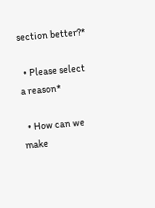section better?*

  • Please select a reason*

  • How can we make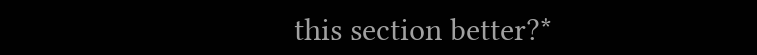this section better?*